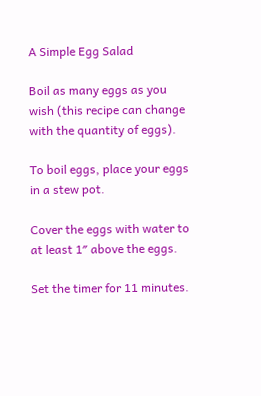A Simple Egg Salad

Boil as many eggs as you wish (this recipe can change with the quantity of eggs).

To boil eggs, place your eggs in a stew pot.

Cover the eggs with water to at least 1″ above the eggs.

Set the timer for 11 minutes.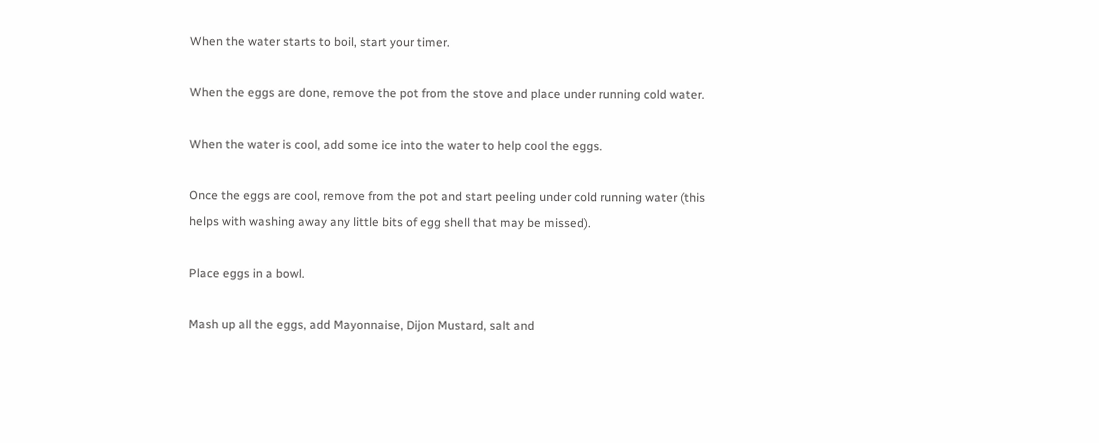When the water starts to boil, start your timer.

When the eggs are done, remove the pot from the stove and place under running cold water.

When the water is cool, add some ice into the water to help cool the eggs.

Once the eggs are cool, remove from the pot and start peeling under cold running water (this helps with washing away any little bits of egg shell that may be missed).

Place eggs in a bowl.

Mash up all the eggs, add Mayonnaise, Dijon Mustard, salt and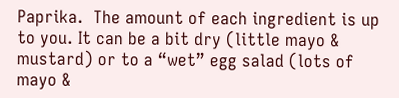Paprika.  The amount of each ingredient is up to you. It can be a bit dry (little mayo & mustard) or to a “wet” egg salad (lots of mayo &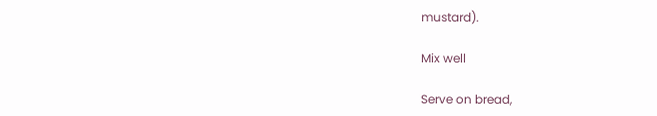mustard).

Mix well

Serve on bread,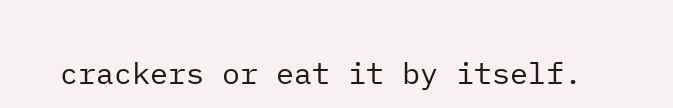crackers or eat it by itself.